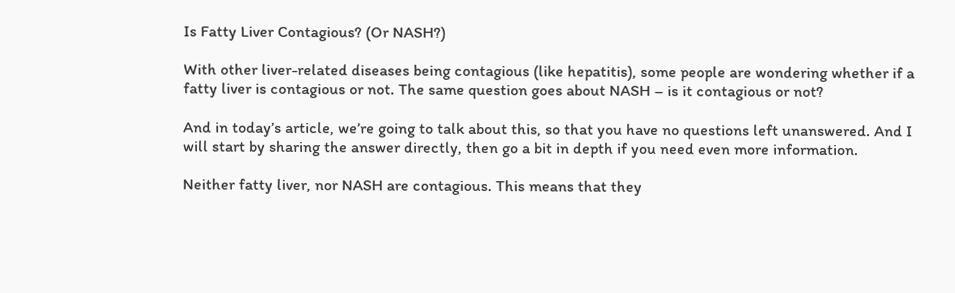Is Fatty Liver Contagious? (Or NASH?)

With other liver-related diseases being contagious (like hepatitis), some people are wondering whether if a fatty liver is contagious or not. The same question goes about NASH – is it contagious or not?

And in today’s article, we’re going to talk about this, so that you have no questions left unanswered. And I will start by sharing the answer directly, then go a bit in depth if you need even more information.

Neither fatty liver, nor NASH are contagious. This means that they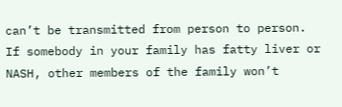can’t be transmitted from person to person. If somebody in your family has fatty liver or NASH, other members of the family won’t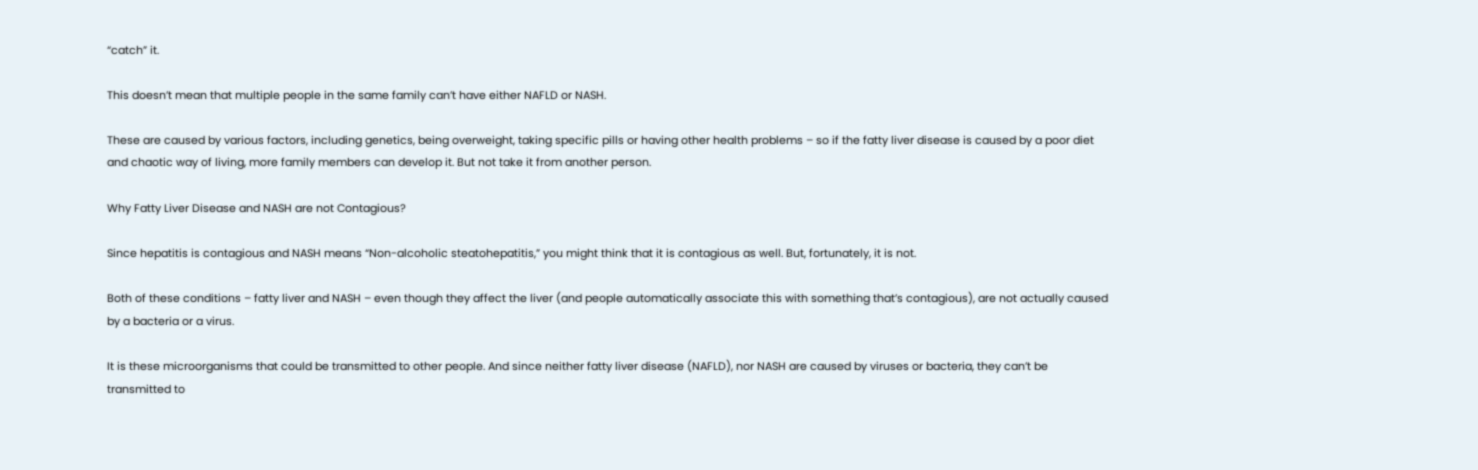“catch” it.

This doesn’t mean that multiple people in the same family can’t have either NAFLD or NASH.

These are caused by various factors, including genetics, being overweight, taking specific pills or having other health problems – so if the fatty liver disease is caused by a poor diet and chaotic way of living, more family members can develop it. But not take it from another person.

Why Fatty Liver Disease and NASH are not Contagious?

Since hepatitis is contagious and NASH means “Non-alcoholic steatohepatitis,” you might think that it is contagious as well. But, fortunately, it is not.

Both of these conditions – fatty liver and NASH – even though they affect the liver (and people automatically associate this with something that’s contagious), are not actually caused by a bacteria or a virus.

It is these microorganisms that could be transmitted to other people. And since neither fatty liver disease (NAFLD), nor NASH are caused by viruses or bacteria, they can’t be transmitted to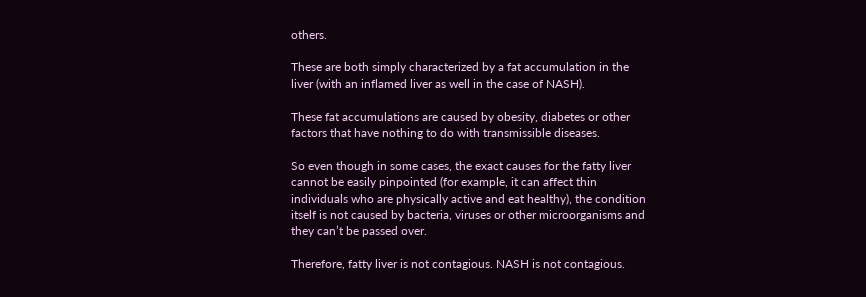others.

These are both simply characterized by a fat accumulation in the liver (with an inflamed liver as well in the case of NASH).

These fat accumulations are caused by obesity, diabetes or other factors that have nothing to do with transmissible diseases.

So even though in some cases, the exact causes for the fatty liver cannot be easily pinpointed (for example, it can affect thin individuals who are physically active and eat healthy), the condition itself is not caused by bacteria, viruses or other microorganisms and they can’t be passed over.

Therefore, fatty liver is not contagious. NASH is not contagious.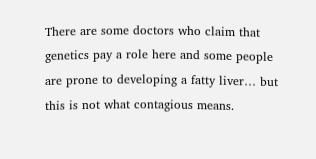There are some doctors who claim that genetics pay a role here and some people are prone to developing a fatty liver… but this is not what contagious means.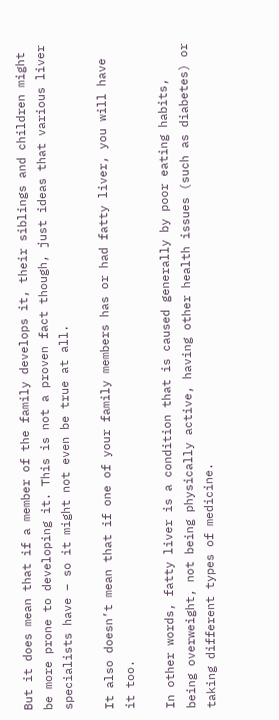But it does mean that if a member of the family develops it, their siblings and children might be more prone to developing it. This is not a proven fact though, just ideas that various liver specialists have – so it might not even be true at all.

It also doesn’t mean that if one of your family members has or had fatty liver, you will have it too.

In other words, fatty liver is a condition that is caused generally by poor eating habits, being overweight, not being physically active, having other health issues (such as diabetes) or taking different types of medicine.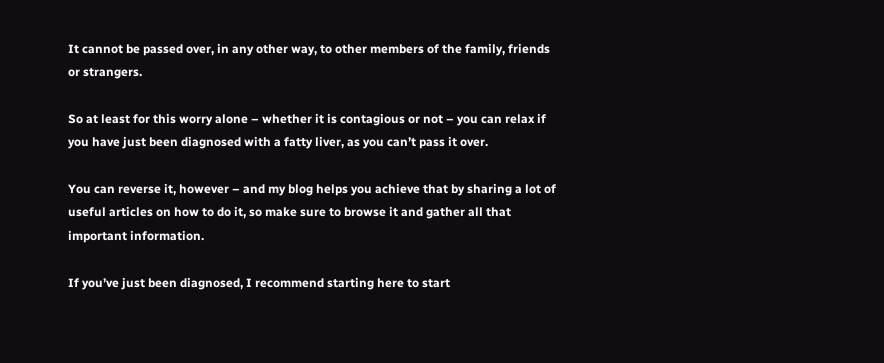It cannot be passed over, in any other way, to other members of the family, friends or strangers.

So at least for this worry alone – whether it is contagious or not – you can relax if you have just been diagnosed with a fatty liver, as you can’t pass it over.

You can reverse it, however – and my blog helps you achieve that by sharing a lot of useful articles on how to do it, so make sure to browse it and gather all that important information.

If you’ve just been diagnosed, I recommend starting here to start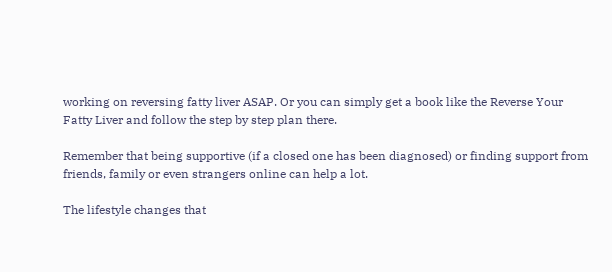working on reversing fatty liver ASAP. Or you can simply get a book like the Reverse Your Fatty Liver and follow the step by step plan there.

Remember that being supportive (if a closed one has been diagnosed) or finding support from friends, family or even strangers online can help a lot.

The lifestyle changes that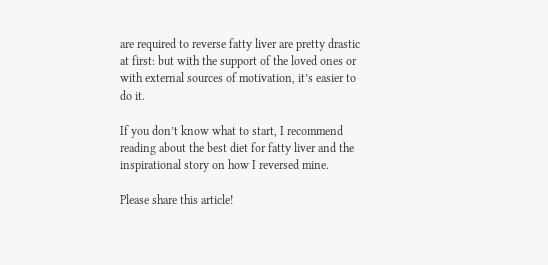are required to reverse fatty liver are pretty drastic at first: but with the support of the loved ones or with external sources of motivation, it’s easier to do it.

If you don’t know what to start, I recommend reading about the best diet for fatty liver and the inspirational story on how I reversed mine.

Please share this article!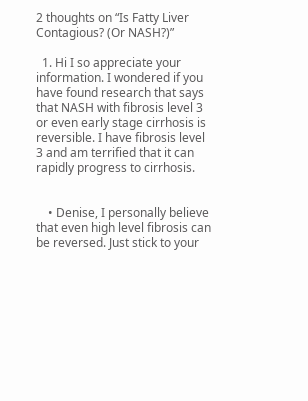2 thoughts on “Is Fatty Liver Contagious? (Or NASH?)”

  1. Hi I so appreciate your information. I wondered if you have found research that says that NASH with fibrosis level 3 or even early stage cirrhosis is reversible. I have fibrosis level 3 and am terrified that it can rapidly progress to cirrhosis.


    • Denise, I personally believe that even high level fibrosis can be reversed. Just stick to your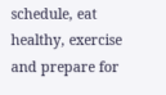schedule, eat healthy, exercise and prepare for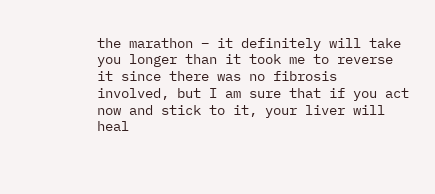the marathon – it definitely will take you longer than it took me to reverse it since there was no fibrosis involved, but I am sure that if you act now and stick to it, your liver will heal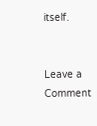itself.


Leave a Comment